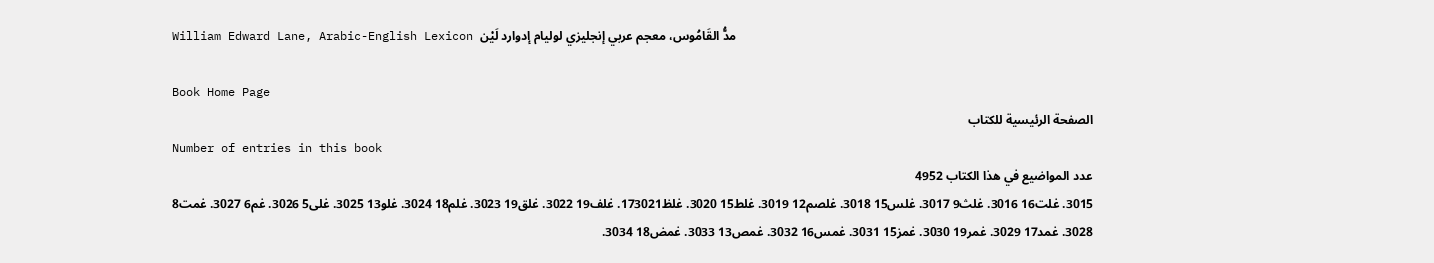William Edward Lane, Arabic-English Lexicon مدُّ القَامُوس، معجم عربي إنجليزي لوليام إدوارد لَيْن

Book Home Page
الصفحة الرئيسية للكتاب
Number of entries in this book
عدد المواضيع في هذا الكتاب 4952
3015. غلت16 3016. غلث9 3017. غلس15 3018. غلصم12 3019. غلط15 3020. غلظ173021. غلف19 3022. غلق19 3023. غلم18 3024. غلو13 3025. غلى5 3026. غم6 3027. غمت8 3028. غمد17 3029. غمر19 3030. غمز15 3031. غمس16 3032. غمص13 3033. غمض18 3034.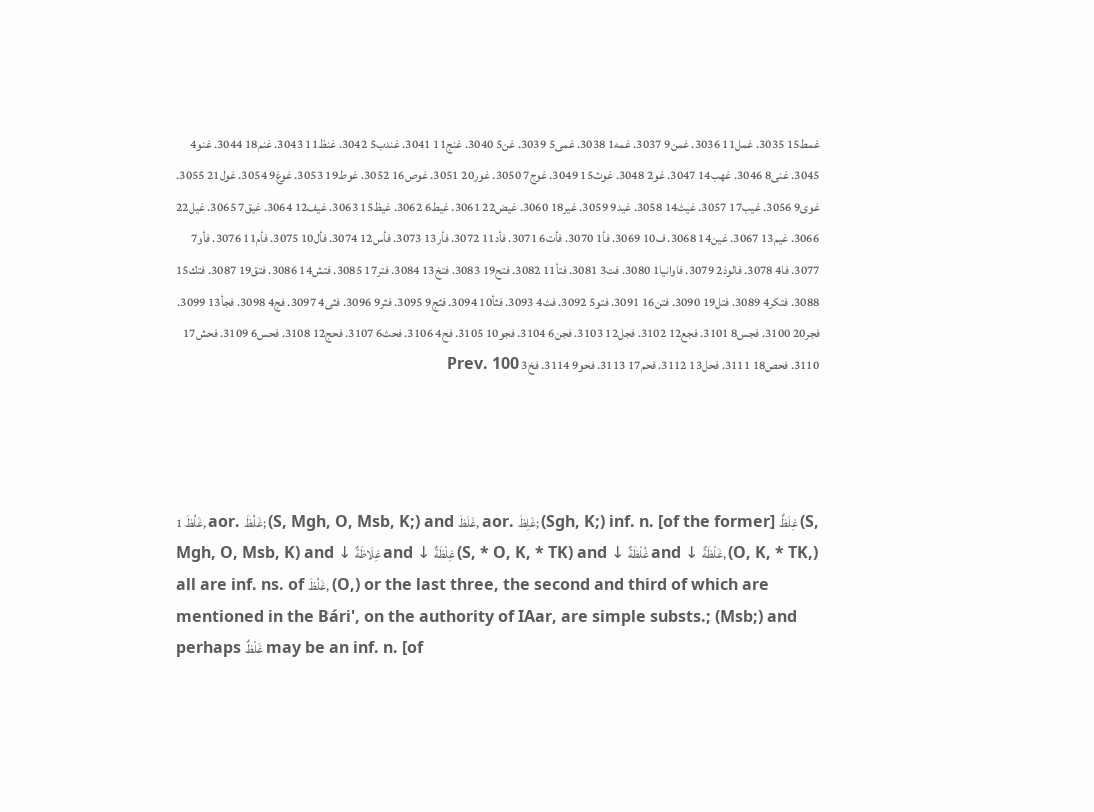غمط15 3035. غمل11 3036. غمن9 3037. غمه1 3038. غمى5 3039. غن5 3040. غنج11 3041. غندب5 3042. غنظ11 3043. غنم18 3044. غنو4 3045. غنى8 3046. غهب14 3047. غو2 3048. غوث15 3049. غوج7 3050. غور20 3051. غوص16 3052. غوط19 3053. غوغ9 3054. غول21 3055. غوى9 3056. غيب17 3057. غيث14 3058. غيد9 3059. غير18 3060. غيض22 3061. غيط6 3062. غيظ15 3063. غيف12 3064. غيق7 3065. غيل22 3066. غيم13 3067. غين14 3068. ف10 3069. فأ1 3070. فأت6 3071. فأد11 3072. فأر13 3073. فأس12 3074. فأل10 3075. فأم11 3076. فأو7 3077. فا4 3078. فالوذ2 3079. فاوانيا1 3080. فت3 3081. فتأ11 3082. فتح19 3083. فتخ13 3084. فتر17 3085. فتش14 3086. فتق19 3087. فتك15 3088. فتكر4 3089. فتل19 3090. فتن16 3091. فتو5 3092. فث4 3093. فثأ10 3094. فثج9 3095. فثر9 3096. فثى4 3097. فج4 3098. فجأ13 3099. فجر20 3100. فجس8 3101. فجع12 3102. فجل12 3103. فجن6 3104. فجو10 3105. فح4 3106. فحث6 3107. فحج12 3108. فحس6 3109. فحش17 3110. فحص18 3111. فحل13 3112. فحم17 3113. فحو9 3114. فخ3 Prev. 100




1 غَلُظَ, aor. غَلُظَ; (S, Mgh, O, Msb, K;) and غَلَظَ, aor. غَلِظَ; (Sgh, K;) inf. n. [of the former] غِلَظٌ (S, Mgh, O, Msb, K) and ↓ غِلَاظَةٌ and ↓ غِلْظَةٌ (S, * O, K, * TK) and ↓ غُلْظَةٌ and ↓ غَلْظَةٌ, (O, K, * TK,) all are inf. ns. of غَلُظَ, (O,) or the last three, the second and third of which are mentioned in the Bári', on the authority of IAar, are simple substs.; (Msb;) and perhaps غَلْظٌ may be an inf. n. [of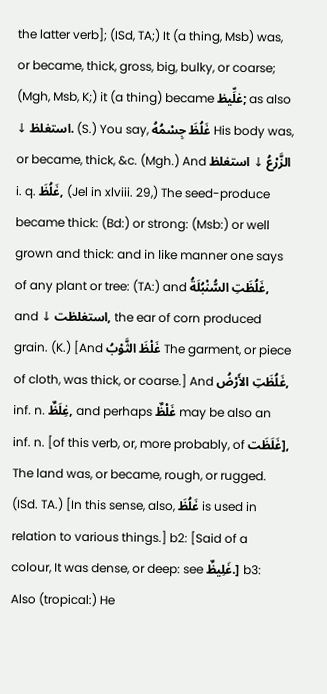the latter verb]; (ISd, TA;) It (a thing, Msb) was, or became, thick, gross, big, bulky, or coarse; (Mgh, Msb, K;) it (a thing) became غلِّيظ; as also ↓ استغلظ. (S.) You say, غَلُظَ جِسْمُهُ His body was, or became, thick, &c. (Mgh.) And الزَّرْعُ ↓ استغلظ i. q. غَلُظَ, (Jel in xlviii. 29,) The seed-produce became thick: (Bd:) or strong: (Msb:) or well grown and thick: and in like manner one says of any plant or tree: (TA:) and غَلُظَتِ السُّنْبُلَةُ, and ↓ استغلظت, the ear of corn produced grain. (K.) [And غَلْظَ الثَّوْبُ The garment, or piece of cloth, was thick, or coarse.] And غَلُظَتِ الأَرْضُ, inf. n. غِلَظٌ, and perhaps غَلْظٌ may be also an inf. n. [of this verb, or, more probably, of غَلَظَت], The land was, or became, rough, or rugged. (ISd. TA.) [In this sense, also, غَلُظَ is used in relation to various things.] b2: [Said of a colour, It was dense, or deep: see غَلِيظٌ.] b3: Also (tropical:) He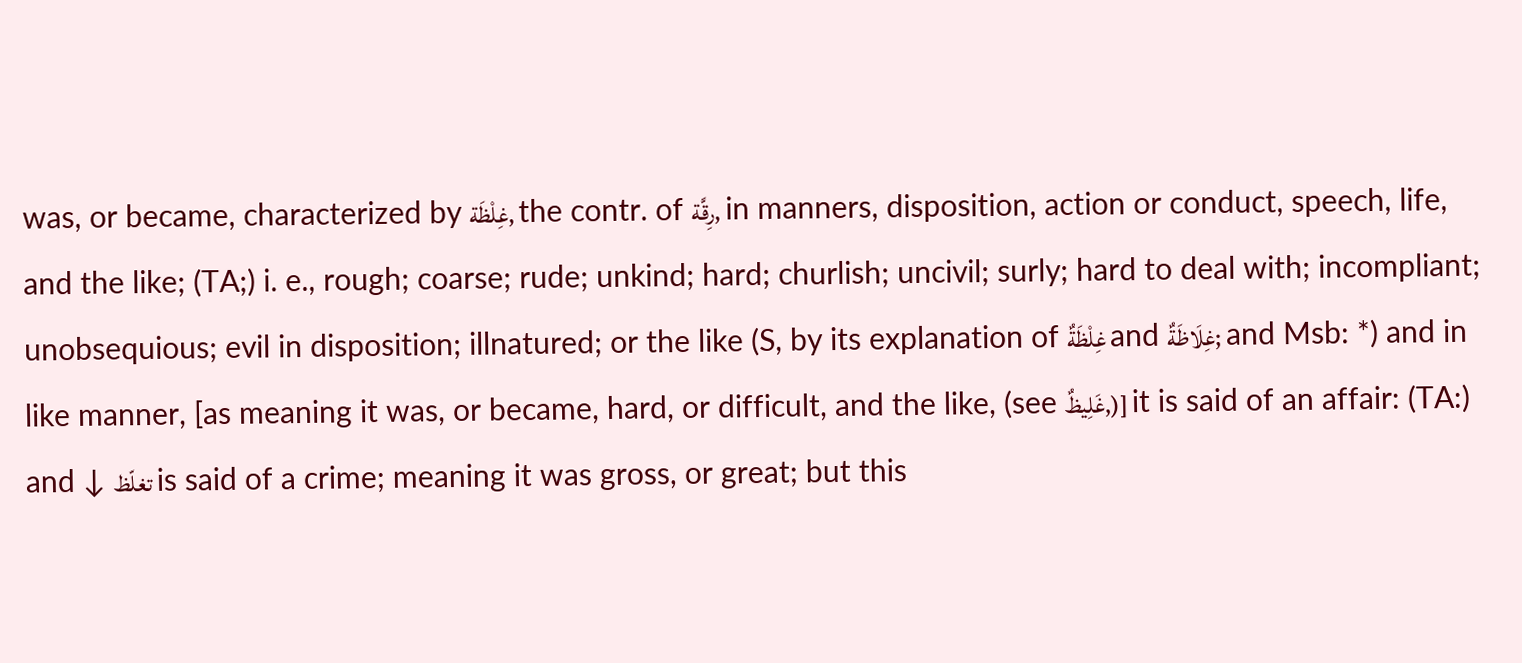was, or became, characterized by غِلْظَة, the contr. of رِقَّة, in manners, disposition, action or conduct, speech, life, and the like; (TA;) i. e., rough; coarse; rude; unkind; hard; churlish; uncivil; surly; hard to deal with; incompliant; unobsequious; evil in disposition; illnatured; or the like (S, by its explanation of غِلْظَةٌ and غِلَاظَةٌ; and Msb: *) and in like manner, [as meaning it was, or became, hard, or difficult, and the like, (see غَلِيظٌ,)] it is said of an affair: (TA:) and ↓ تغلّظ is said of a crime; meaning it was gross, or great; but this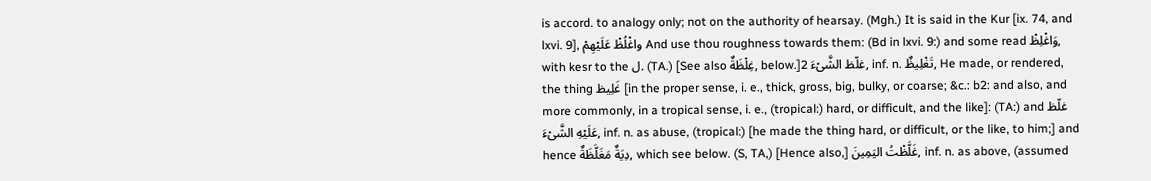is accord. to analogy only; not on the authority of hearsay. (Mgh.) It is said in the Kur [ix. 74, and lxvi. 9], واغْلُظْ عَلَيْهِمْ And use thou roughness towards them: (Bd in lxvi. 9:) and some read وَاغْلِظْ, with kesr to the ل. (TA.) [See also غِلْظَةٌ, below.]2 غلّظ الشَّىْءَ, inf. n. تَغْلِيظٌ, He made, or rendered, the thing غَلِيظ [in the proper sense, i. e., thick, gross, big, bulky, or coarse; &c.: b2: and also, and more commonly, in a tropical sense, i. e., (tropical:) hard, or difficult, and the like]: (TA:) and غلّظ عَلَيْهِ الشَّىْءَ, inf. n. as abuse, (tropical:) [he made the thing hard, or difficult, or the like, to him;] and hence دِيَةٌ مَغَلَّظَةٌ, which see below. (S, TA,) [Hence also,] غَلَّظْتُ اليَمِينَ, inf. n. as above, (assumed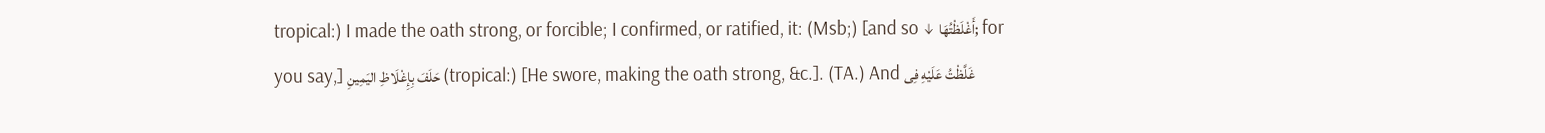tropical:) I made the oath strong, or forcible; I confirmed, or ratified, it: (Msb;) [and so ↓ أَغْلَظْتُهَا; for you say,] حَلَفَ بِإِغْلَاظِ اليَمِينِ (tropical:) [He swore, making the oath strong, &c.]. (TA.) And غَلَّظْتُ عَلَيْهِ فِى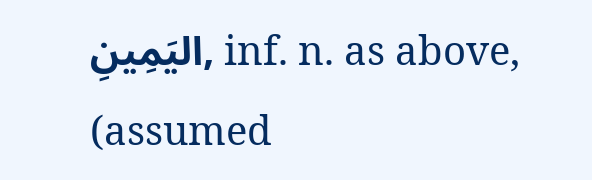اليَمِينِ, inf. n. as above, (assumed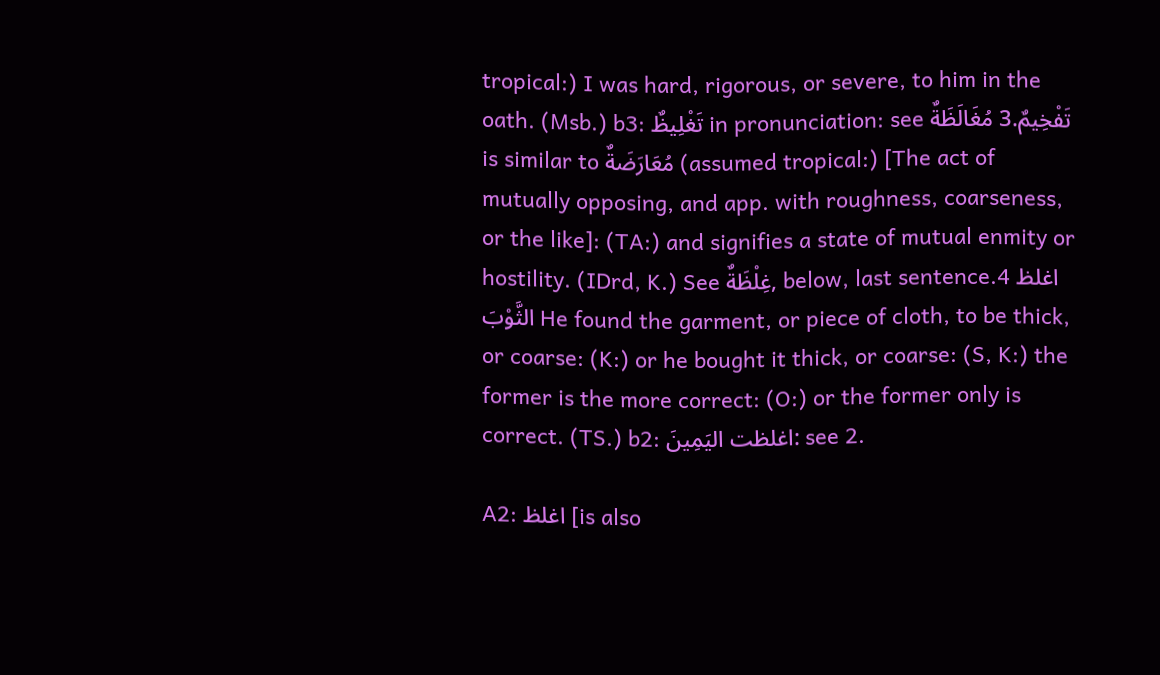tropical:) I was hard, rigorous, or severe, to him in the oath. (Msb.) b3: تَغْلِيظٌ in pronunciation: see تَفْخِيمٌ.3 مُغَالَظَةٌ is similar to مُعَارَضَةٌ (assumed tropical:) [The act of mutually opposing, and app. with roughness, coarseness, or the like]: (TA:) and signifies a state of mutual enmity or hostility. (IDrd, K.) See غِلْظَةٌ, below, last sentence.4 اغلظ الثَّوْبَ He found the garment, or piece of cloth, to be thick, or coarse: (K:) or he bought it thick, or coarse: (S, K:) the former is the more correct: (O:) or the former only is correct. (TS.) b2: اغلظت اليَمِينَ: see 2.

A2: اغلظ [is also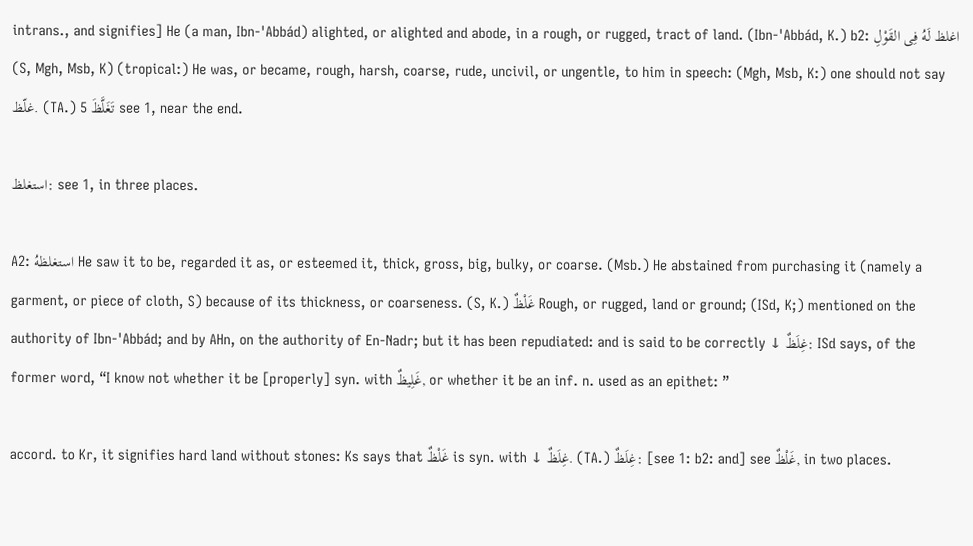intrans., and signifies] He (a man, Ibn-'Abbád) alighted, or alighted and abode, in a rough, or rugged, tract of land. (Ibn-'Abbád, K.) b2: اغلظ لَهُ فِى القَوْلِ (S, Mgh, Msb, K) (tropical:) He was, or became, rough, harsh, coarse, rude, uncivil, or ungentle, to him in speech: (Mgh, Msb, K:) one should not say غلّظ. (TA.) 5 تَغَلَّظَ see 1, near the end.

استغلظ: see 1, in three places.

A2: استغلظهُ He saw it to be, regarded it as, or esteemed it, thick, gross, big, bulky, or coarse. (Msb.) He abstained from purchasing it (namely a garment, or piece of cloth, S) because of its thickness, or coarseness. (S, K.) غَلْظٌ Rough, or rugged, land or ground; (ISd, K;) mentioned on the authority of Ibn-'Abbád; and by AHn, on the authority of En-Nadr; but it has been repudiated: and is said to be correctly ↓ غِلَظٌ: ISd says, of the former word, “I know not whether it be [properly] syn. with غَلِيظٌ, or whether it be an inf. n. used as an epithet: ”

accord. to Kr, it signifies hard land without stones: Ks says that غَلْظٌ is syn. with ↓ غِلَظٌ. (TA.) غِلَظٌ: [see 1: b2: and] see غَلْظٌ, in two places.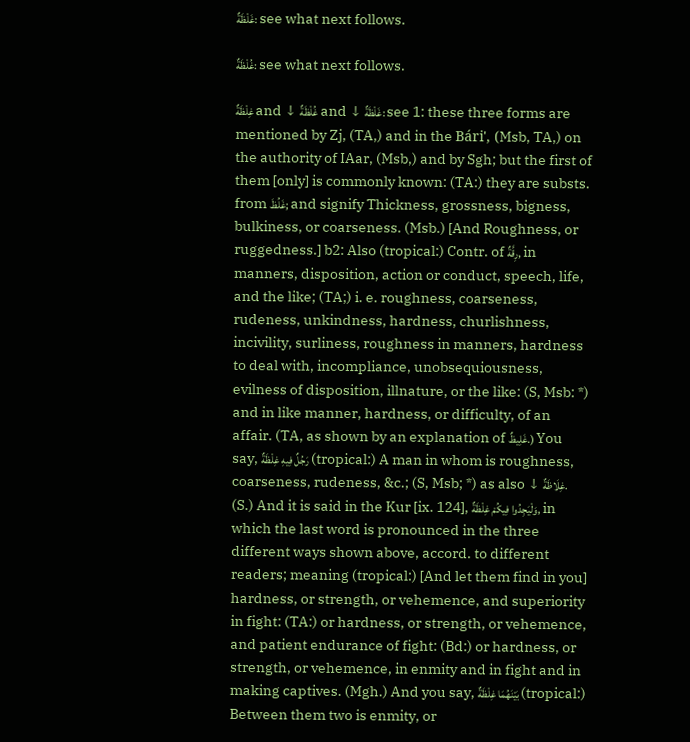غَلْظَةٌ: see what next follows.

غُلْظَةٌ: see what next follows.

غِلْظَةٌ and ↓ غُلْظَةٌ and ↓ غَلْظَةٌ: see 1: these three forms are mentioned by Zj, (TA,) and in the Bári', (Msb, TA,) on the authority of IAar, (Msb,) and by Sgh; but the first of them [only] is commonly known: (TA:) they are substs. from غَلُظَ; and signify Thickness, grossness, bigness, bulkiness, or coarseness. (Msb.) [And Roughness, or ruggedness.] b2: Also (tropical:) Contr. of رِقَّةٌ, in manners, disposition, action or conduct, speech, life, and the like; (TA;) i. e. roughness, coarseness, rudeness, unkindness, hardness, churlishness, incivility, surliness, roughness in manners, hardness to deal with, incompliance, unobsequiousness, evilness of disposition, illnature, or the like: (S, Msb: *) and in like manner, hardness, or difficulty, of an affair. (TA, as shown by an explanation of غَلِيظٌ.) You say, رَجُلٌ فِيهِ غِلْظَةٌ (tropical:) A man in whom is roughness, coarseness, rudeness, &c.; (S, Msb; *) as also ↓ غِلَاظَةٌ. (S.) And it is said in the Kur [ix. 124], وَلْيَجِدُوا فِيكُمْ غِلْظَةٌ, in which the last word is pronounced in the three different ways shown above, accord. to different readers; meaning (tropical:) [And let them find in you] hardness, or strength, or vehemence, and superiority in fight: (TA:) or hardness, or strength, or vehemence, and patient endurance of fight: (Bd:) or hardness, or strength, or vehemence, in enmity and in fight and in making captives. (Mgh.) And you say, بَيْنَهُمَا غِلْظَةٌ (tropical:) Between them two is enmity, or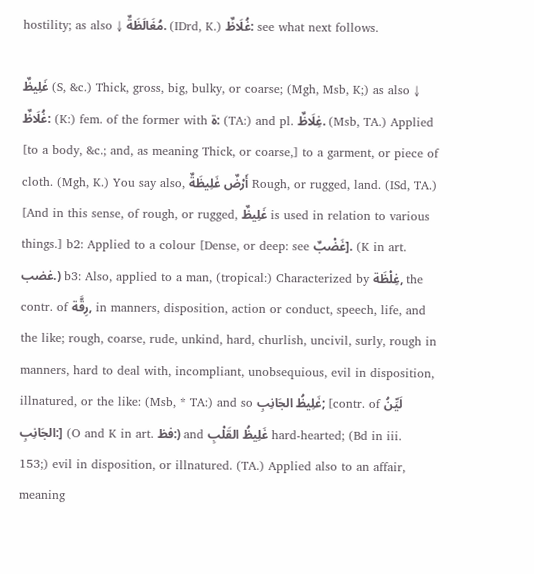hostility; as also ↓ مُغَالَظَةٌ. (IDrd, K.) غُلَاظٌ: see what next follows.

غَلِيظٌ (S, &c.) Thick, gross, big, bulky, or coarse; (Mgh, Msb, K;) as also ↓ غُلَاظٌ: (K:) fem. of the former with ة: (TA:) and pl. غِلَاظٌ. (Msb, TA.) Applied [to a body, &c.; and, as meaning Thick, or coarse,] to a garment, or piece of cloth. (Mgh, K.) You say also, أَرْضٌ غَلِيظَةٌ Rough, or rugged, land. (ISd, TA.) [And in this sense, of rough, or rugged, غَلِيظٌ is used in relation to various things.] b2: Applied to a colour [Dense, or deep: see غَضْبٌ]. (K in art. غضب.) b3: Also, applied to a man, (tropical:) Characterized by غِلْظَة, the contr. of رِقَّة, in manners, disposition, action or conduct, speech, life, and the like; rough, coarse, rude, unkind, hard, churlish, uncivil, surly, rough in manners, hard to deal with, incompliant, unobsequious, evil in disposition, illnatured, or the like: (Msb, * TA:) and so غَلِيظُ الجَانِبِ; [contr. of لَيِّنُ الجَانِبِ:] (O and K in art. فظ:) and غَلِيظُ القَلْبِ hard-hearted; (Bd in iii. 153;) evil in disposition, or illnatured. (TA.) Applied also to an affair, meaning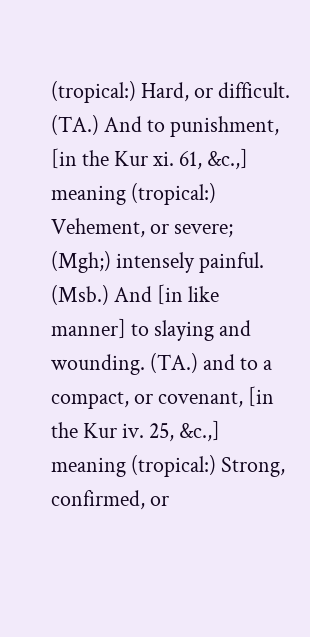(tropical:) Hard, or difficult. (TA.) And to punishment, [in the Kur xi. 61, &c.,] meaning (tropical:) Vehement, or severe; (Mgh;) intensely painful. (Msb.) And [in like manner] to slaying and wounding. (TA.) and to a compact, or covenant, [in the Kur iv. 25, &c.,] meaning (tropical:) Strong, confirmed, or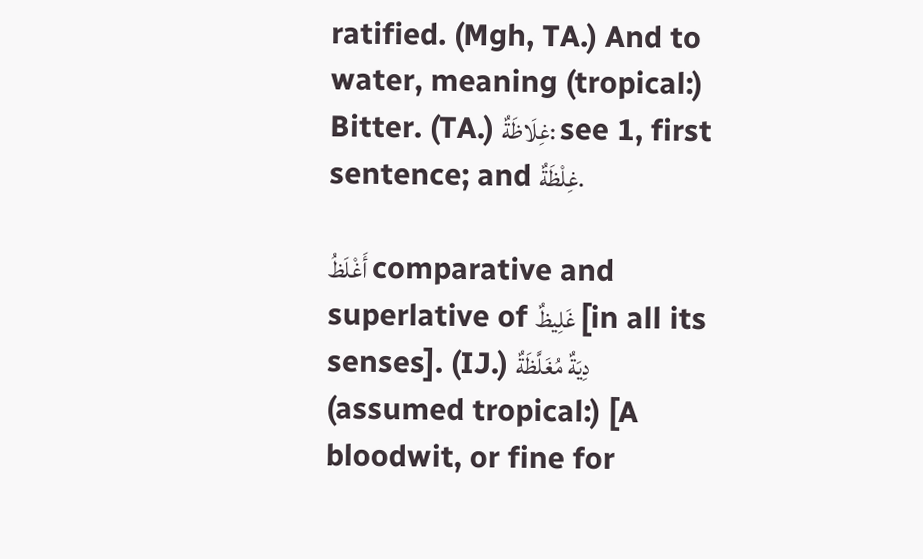ratified. (Mgh, TA.) And to water, meaning (tropical:) Bitter. (TA.) غِلَاظَةٌ: see 1, first sentence; and غِلْظَةٌ.

أَغْلَظُ comparative and superlative of غَلِيظٌ [in all its senses]. (IJ.) دِيَةٌ مُغَلَّظَةٌ (assumed tropical:) [A bloodwit, or fine for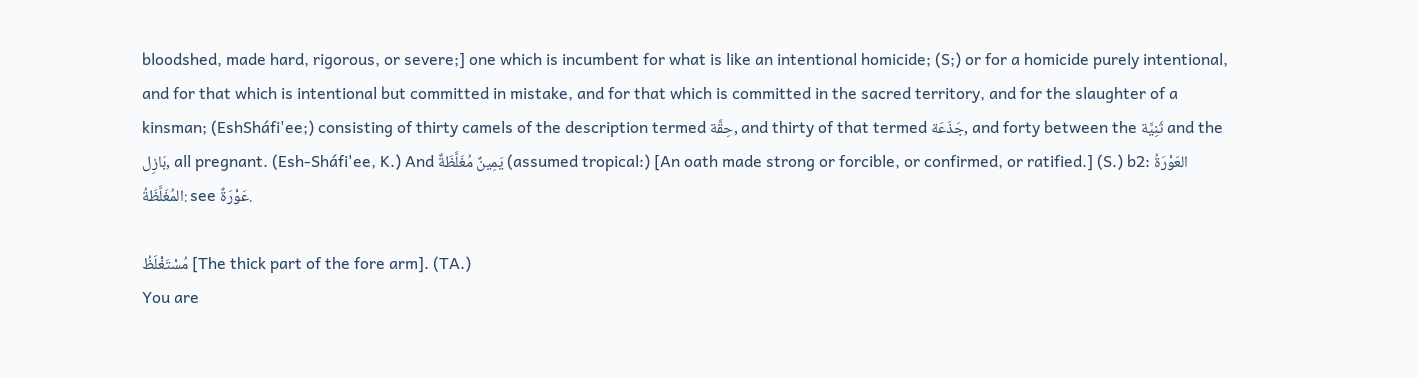bloodshed, made hard, rigorous, or severe;] one which is incumbent for what is like an intentional homicide; (S;) or for a homicide purely intentional, and for that which is intentional but committed in mistake, and for that which is committed in the sacred territory, and for the slaughter of a kinsman; (EshSháfi'ee;) consisting of thirty camels of the description termed حِقَّة, and thirty of that termed جَذَعَة, and forty between the ثَنِيَّة and the بَازِل, all pregnant. (Esh-Sháfi'ee, K.) And يَمِينٌ مُغَلَّظَةٌ (assumed tropical:) [An oath made strong or forcible, or confirmed, or ratified.] (S.) b2: العَوْرَةُ المُغَلَّظَةُ: see عَوْرَةٌ.

مُسْتَغْلَظُ [The thick part of the fore arm]. (TA.)
You are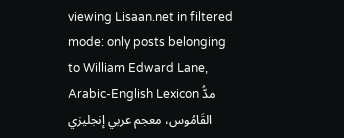viewing Lisaan.net in filtered mode: only posts belonging to William Edward Lane, Arabic-English Lexicon مدُّ القَامُوس، معجم عربي إنجليزي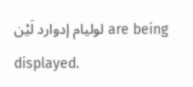لوليام إدوارد لَيْن are being displayed.